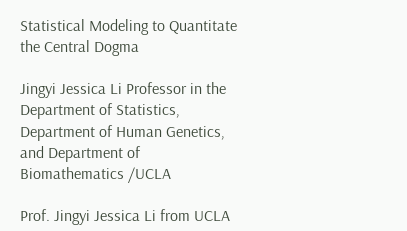Statistical Modeling to Quantitate the Central Dogma

Jingyi Jessica Li Professor in the Department of Statistics, Department of Human Genetics, and Department of Biomathematics /UCLA

Prof. Jingyi Jessica Li from UCLA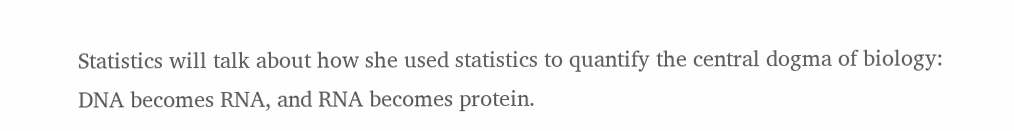Statistics will talk about how she used statistics to quantify the central dogma of biology: DNA becomes RNA, and RNA becomes protein.